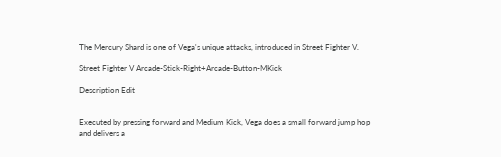The Mercury Shard is one of Vega's unique attacks, introduced in Street Fighter V.

Street Fighter V Arcade-Stick-Right+Arcade-Button-MKick

Description Edit


Executed by pressing forward and Medium Kick, Vega does a small forward jump hop and delivers a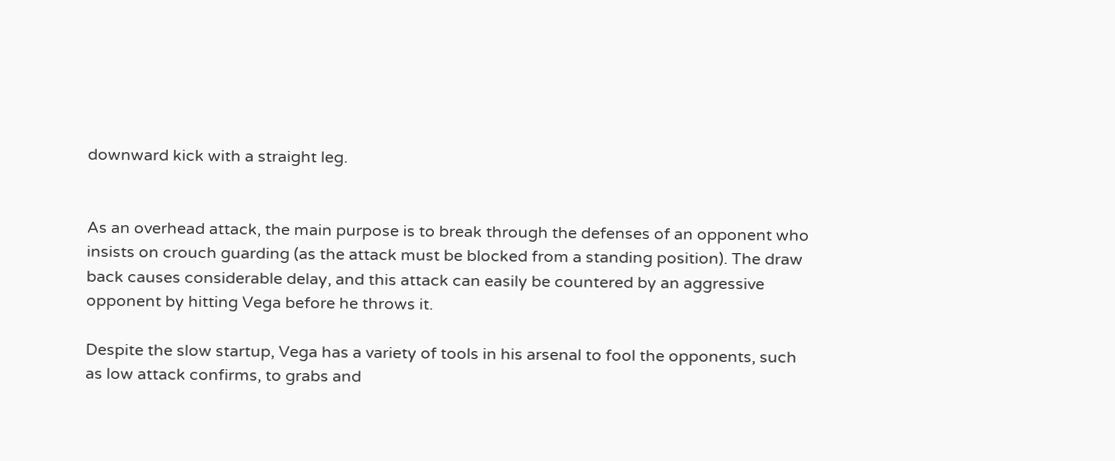downward kick with a straight leg.


As an overhead attack, the main purpose is to break through the defenses of an opponent who insists on crouch guarding (as the attack must be blocked from a standing position). The draw back causes considerable delay, and this attack can easily be countered by an aggressive opponent by hitting Vega before he throws it.

Despite the slow startup, Vega has a variety of tools in his arsenal to fool the opponents, such as low attack confirms, to grabs and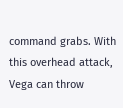command grabs. With this overhead attack, Vega can throw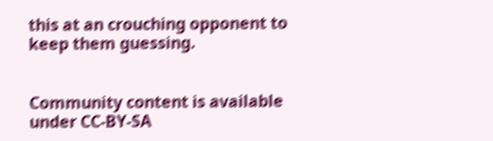this at an crouching opponent to keep them guessing.


Community content is available under CC-BY-SA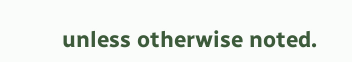unless otherwise noted.